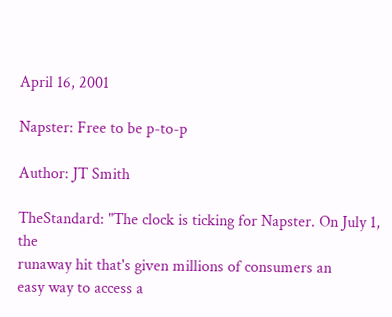April 16, 2001

Napster: Free to be p-to-p

Author: JT Smith

TheStandard: "The clock is ticking for Napster. On July 1, the
runaway hit that's given millions of consumers an
easy way to access a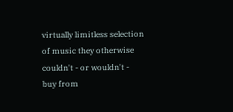virtually limitless selection
of music they otherwise couldn't - or wouldn't -
buy from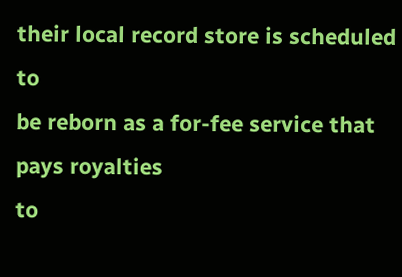their local record store is scheduled to
be reborn as a for-fee service that pays royalties
to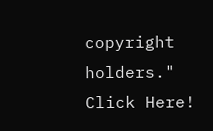copyright holders."
Click Here!